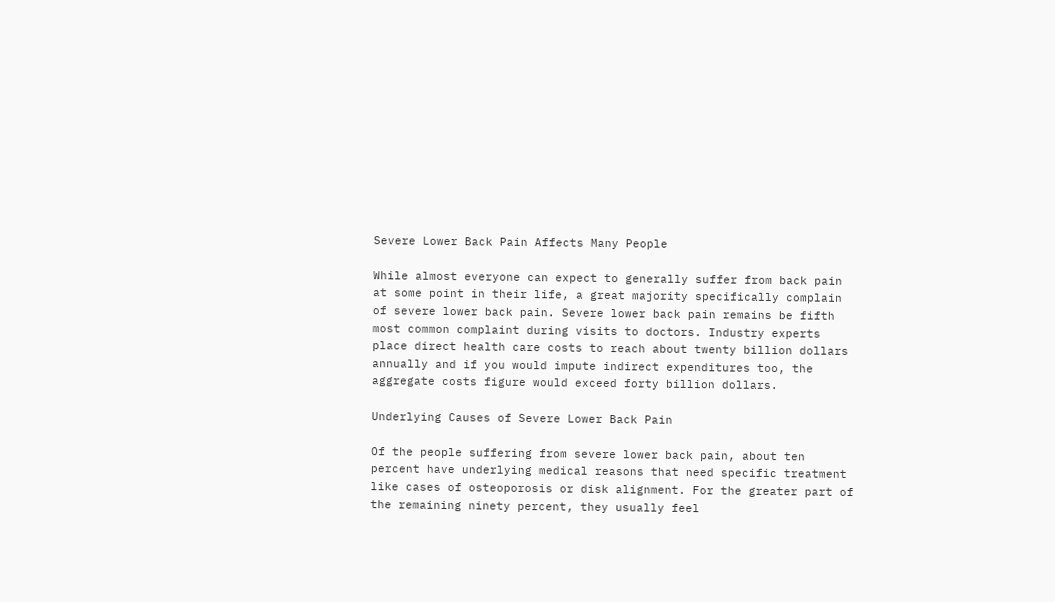Severe Lower Back Pain Affects Many People

While almost everyone can expect to generally suffer from back pain at some point in their life, a great majority specifically complain of severe lower back pain. Severe lower back pain remains be fifth most common complaint during visits to doctors. Industry experts place direct health care costs to reach about twenty billion dollars annually and if you would impute indirect expenditures too, the aggregate costs figure would exceed forty billion dollars.

Underlying Causes of Severe Lower Back Pain

Of the people suffering from severe lower back pain, about ten percent have underlying medical reasons that need specific treatment like cases of osteoporosis or disk alignment. For the greater part of the remaining ninety percent, they usually feel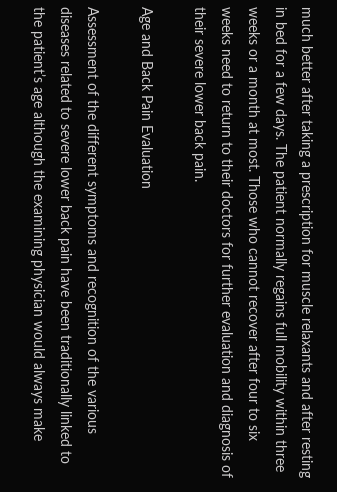much better after taking a prescription for muscle relaxants and after resting in bed for a few days. The patient normally regains full mobility within three weeks or a month at most. Those who cannot recover after four to six weeks need to return to their doctors for further evaluation and diagnosis of their severe lower back pain.

Age and Back Pain Evaluation

Assessment of the different symptoms and recognition of the various diseases related to severe lower back pain have been traditionally linked to the patient’s age although the examining physician would always make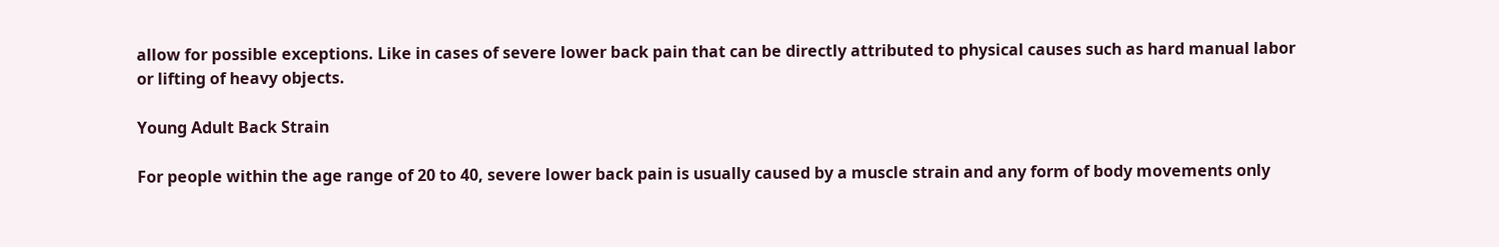allow for possible exceptions. Like in cases of severe lower back pain that can be directly attributed to physical causes such as hard manual labor or lifting of heavy objects.

Young Adult Back Strain

For people within the age range of 20 to 40, severe lower back pain is usually caused by a muscle strain and any form of body movements only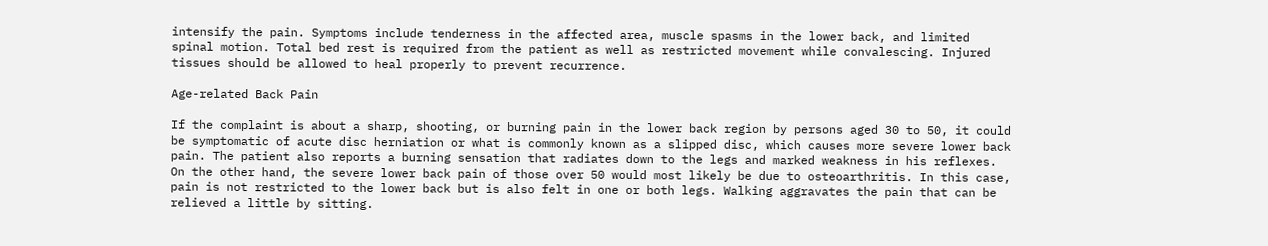intensify the pain. Symptoms include tenderness in the affected area, muscle spasms in the lower back, and limited spinal motion. Total bed rest is required from the patient as well as restricted movement while convalescing. Injured tissues should be allowed to heal properly to prevent recurrence.

Age-related Back Pain

If the complaint is about a sharp, shooting, or burning pain in the lower back region by persons aged 30 to 50, it could be symptomatic of acute disc herniation or what is commonly known as a slipped disc, which causes more severe lower back pain. The patient also reports a burning sensation that radiates down to the legs and marked weakness in his reflexes. On the other hand, the severe lower back pain of those over 50 would most likely be due to osteoarthritis. In this case, pain is not restricted to the lower back but is also felt in one or both legs. Walking aggravates the pain that can be relieved a little by sitting.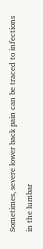Sometimes, severe lower back pain can be traced to infections in the lumbar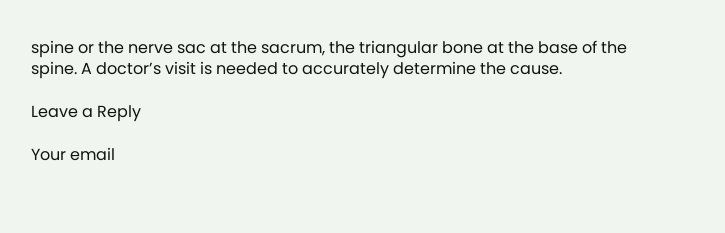spine or the nerve sac at the sacrum, the triangular bone at the base of the spine. A doctor’s visit is needed to accurately determine the cause.

Leave a Reply

Your email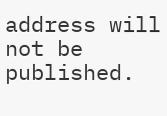address will not be published.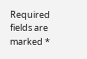Required fields are marked *